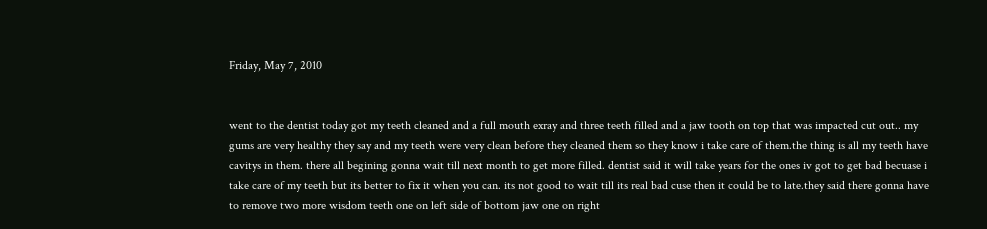Friday, May 7, 2010


went to the dentist today got my teeth cleaned and a full mouth exray and three teeth filled and a jaw tooth on top that was impacted cut out.. my gums are very healthy they say and my teeth were very clean before they cleaned them so they know i take care of them.the thing is all my teeth have cavitys in them. there all begining gonna wait till next month to get more filled. dentist said it will take years for the ones iv got to get bad becuase i take care of my teeth but its better to fix it when you can. its not good to wait till its real bad cuse then it could be to late.they said there gonna have to remove two more wisdom teeth one on left side of bottom jaw one on right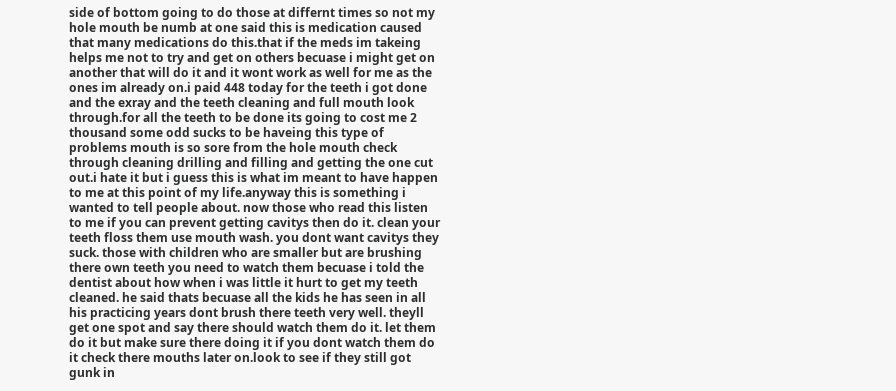side of bottom going to do those at differnt times so not my hole mouth be numb at one said this is medication caused that many medications do this.that if the meds im takeing helps me not to try and get on others becuase i might get on another that will do it and it wont work as well for me as the ones im already on.i paid 448 today for the teeth i got done and the exray and the teeth cleaning and full mouth look through.for all the teeth to be done its going to cost me 2 thousand some odd sucks to be haveing this type of problems mouth is so sore from the hole mouth check through cleaning drilling and filling and getting the one cut out.i hate it but i guess this is what im meant to have happen to me at this point of my life.anyway this is something i wanted to tell people about. now those who read this listen to me if you can prevent getting cavitys then do it. clean your teeth floss them use mouth wash. you dont want cavitys they suck. those with children who are smaller but are brushing there own teeth you need to watch them becuase i told the dentist about how when i was little it hurt to get my teeth cleaned. he said thats becuase all the kids he has seen in all his practicing years dont brush there teeth very well. theyll get one spot and say there should watch them do it. let them do it but make sure there doing it if you dont watch them do it check there mouths later on.look to see if they still got gunk in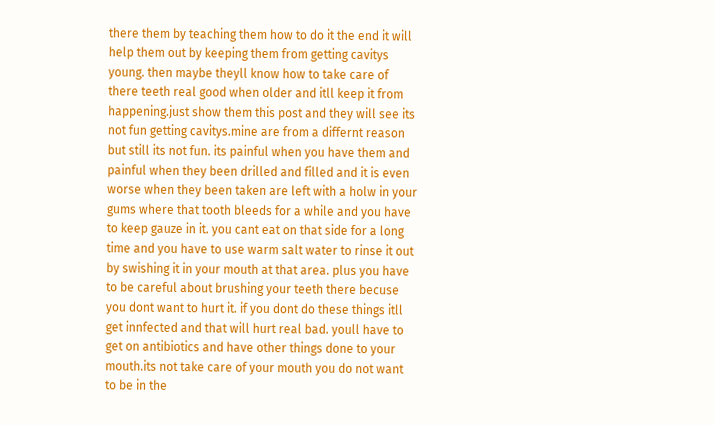there them by teaching them how to do it the end it will help them out by keeping them from getting cavitys young. then maybe theyll know how to take care of there teeth real good when older and itll keep it from happening.just show them this post and they will see its not fun getting cavitys.mine are from a differnt reason but still its not fun. its painful when you have them and painful when they been drilled and filled and it is even worse when they been taken are left with a holw in your gums where that tooth bleeds for a while and you have to keep gauze in it. you cant eat on that side for a long time and you have to use warm salt water to rinse it out by swishing it in your mouth at that area. plus you have to be careful about brushing your teeth there becuse you dont want to hurt it. if you dont do these things itll get innfected and that will hurt real bad. youll have to get on antibiotics and have other things done to your mouth.its not take care of your mouth you do not want to be in the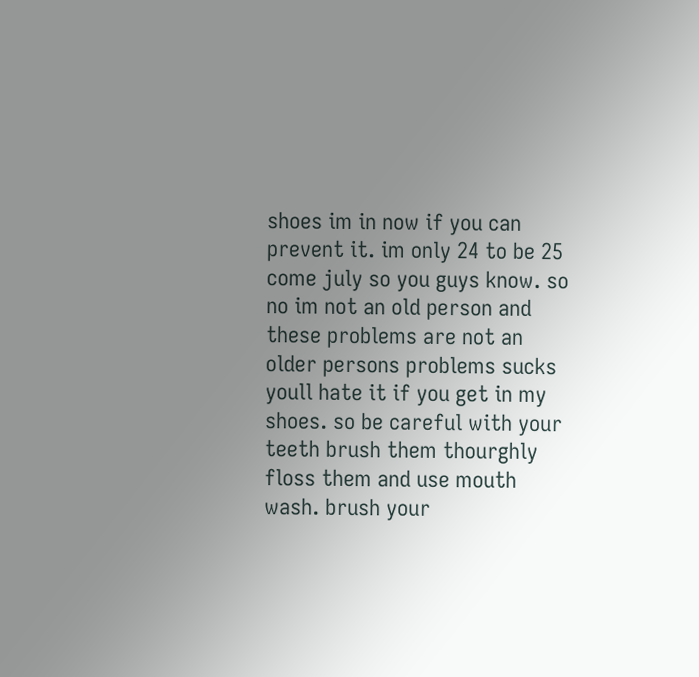shoes im in now if you can prevent it. im only 24 to be 25 come july so you guys know. so no im not an old person and these problems are not an older persons problems sucks youll hate it if you get in my shoes. so be careful with your teeth brush them thourghly floss them and use mouth wash. brush your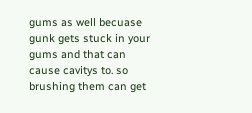gums as well becuase gunk gets stuck in your gums and that can cause cavitys to. so brushing them can get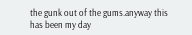the gunk out of the gums.anyway this has been my day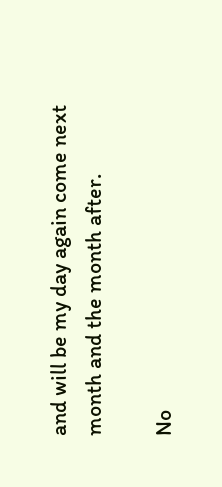and will be my day again come next month and the month after.

No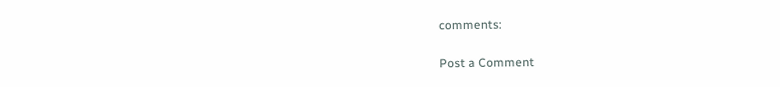comments:

Post a Comment